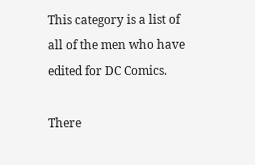This category is a list of all of the men who have edited for DC Comics.

There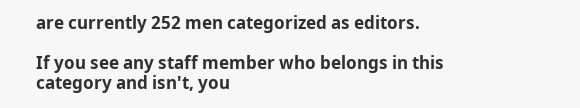are currently 252 men categorized as editors.

If you see any staff member who belongs in this category and isn't, you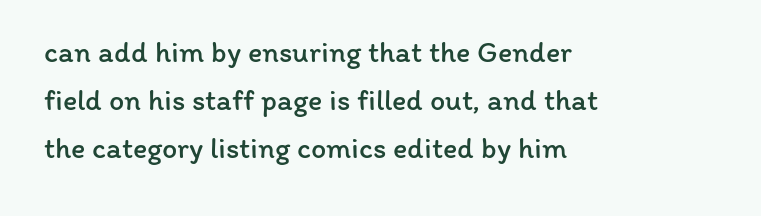can add him by ensuring that the Gender field on his staff page is filled out, and that the category listing comics edited by him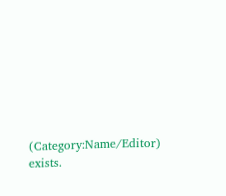(Category:Name/Editor) exists.